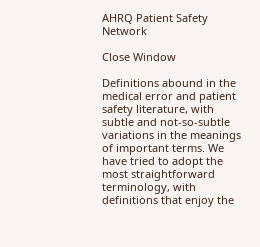AHRQ Patient Safety Network

Close Window

Definitions abound in the medical error and patient safety literature, with subtle and not-so-subtle variations in the meanings of important terms. We have tried to adopt the most straightforward terminology, with definitions that enjoy the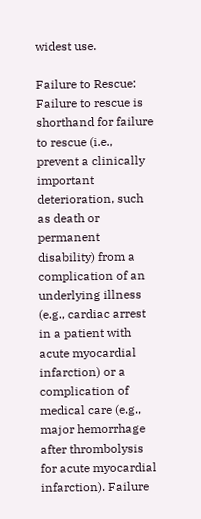widest use.

Failure to Rescue:
Failure to rescue is shorthand for failure to rescue (i.e., prevent a clinically important deterioration, such as death or permanent disability) from a complication of an underlying illness (e.g., cardiac arrest in a patient with acute myocardial infarction) or a complication of medical care (e.g., major hemorrhage after thrombolysis for acute myocardial infarction). Failure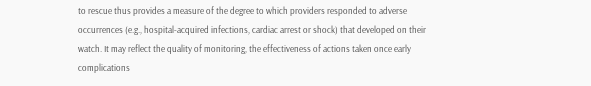to rescue thus provides a measure of the degree to which providers responded to adverse occurrences (e.g., hospital-acquired infections, cardiac arrest or shock) that developed on their watch. It may reflect the quality of monitoring, the effectiveness of actions taken once early complications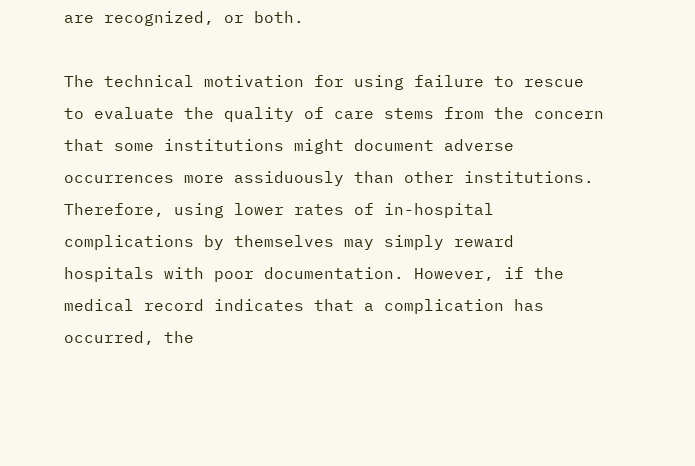are recognized, or both.

The technical motivation for using failure to rescue to evaluate the quality of care stems from the concern that some institutions might document adverse occurrences more assiduously than other institutions. Therefore, using lower rates of in-hospital complications by themselves may simply reward hospitals with poor documentation. However, if the medical record indicates that a complication has occurred, the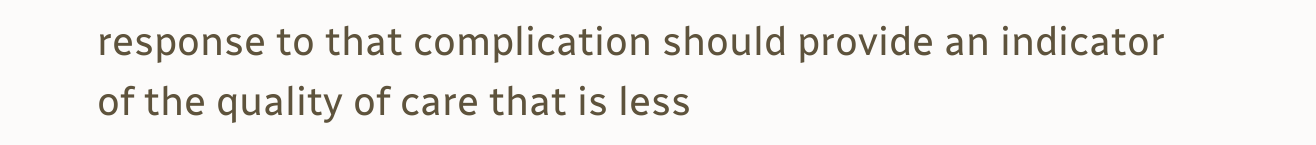response to that complication should provide an indicator of the quality of care that is less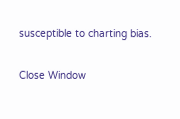susceptible to charting bias.

Close Window